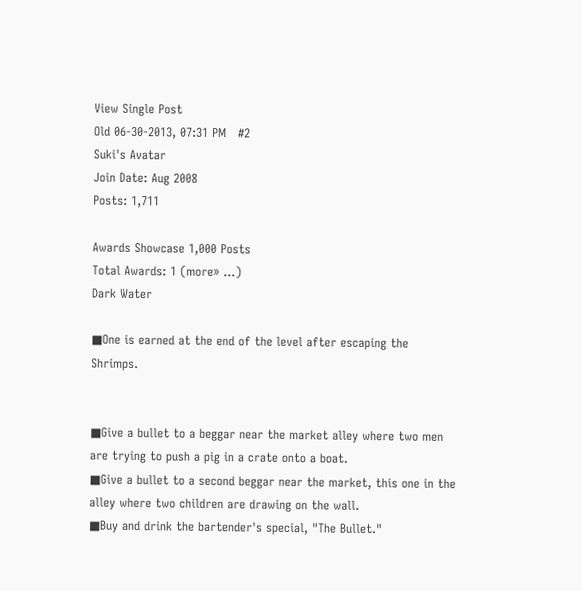View Single Post
Old 06-30-2013, 07:31 PM   #2
Suki's Avatar
Join Date: Aug 2008
Posts: 1,711

Awards Showcase 1,000 Posts
Total Awards: 1 (more» ...)
Dark Water

■One is earned at the end of the level after escaping the Shrimps.


■Give a bullet to a beggar near the market alley where two men are trying to push a pig in a crate onto a boat.
■Give a bullet to a second beggar near the market, this one in the alley where two children are drawing on the wall.
■Buy and drink the bartender's special, "The Bullet."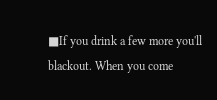■If you drink a few more you'll blackout. When you come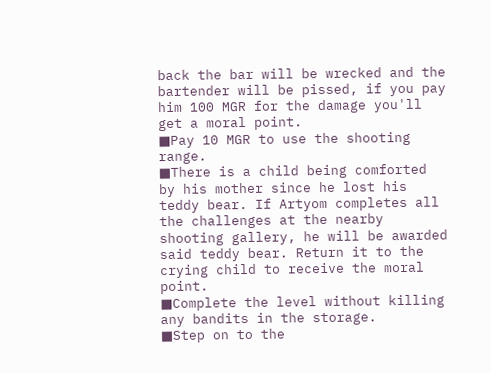back the bar will be wrecked and the bartender will be pissed, if you pay him 100 MGR for the damage you'll get a moral point.
■Pay 10 MGR to use the shooting range.
■There is a child being comforted by his mother since he lost his teddy bear. If Artyom completes all the challenges at the nearby shooting gallery, he will be awarded said teddy bear. Return it to the crying child to receive the moral point.
■Complete the level without killing any bandits in the storage.
■Step on to the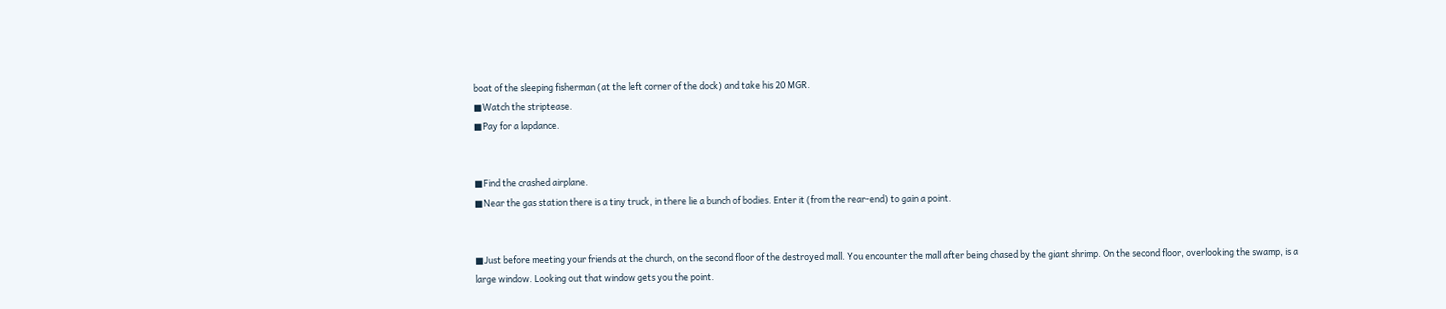boat of the sleeping fisherman (at the left corner of the dock) and take his 20 MGR.
■Watch the striptease.
■Pay for a lapdance.


■Find the crashed airplane.
■Near the gas station there is a tiny truck, in there lie a bunch of bodies. Enter it (from the rear-end) to gain a point.


■Just before meeting your friends at the church, on the second floor of the destroyed mall. You encounter the mall after being chased by the giant shrimp. On the second floor, overlooking the swamp, is a large window. Looking out that window gets you the point.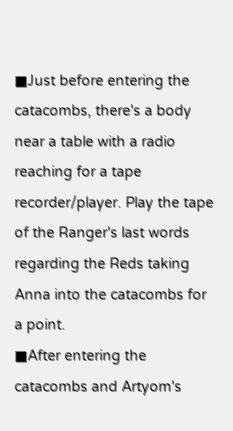■Just before entering the catacombs, there's a body near a table with a radio reaching for a tape recorder/player. Play the tape of the Ranger's last words regarding the Reds taking Anna into the catacombs for a point.
■After entering the catacombs and Artyom's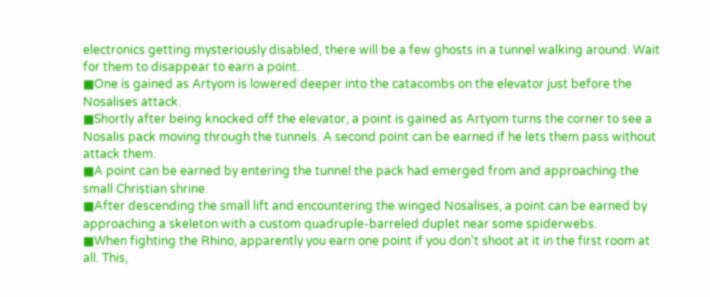electronics getting mysteriously disabled, there will be a few ghosts in a tunnel walking around. Wait for them to disappear to earn a point.
■One is gained as Artyom is lowered deeper into the catacombs on the elevator just before the Nosalises attack.
■Shortly after being knocked off the elevator, a point is gained as Artyom turns the corner to see a Nosalis pack moving through the tunnels. A second point can be earned if he lets them pass without attack them.
■A point can be earned by entering the tunnel the pack had emerged from and approaching the small Christian shrine.
■After descending the small lift and encountering the winged Nosalises, a point can be earned by approaching a skeleton with a custom quadruple-barreled duplet near some spiderwebs.
■When fighting the Rhino, apparently you earn one point if you don't shoot at it in the first room at all. This,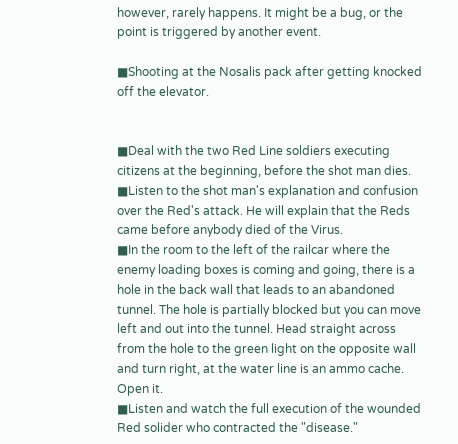however, rarely happens. It might be a bug, or the point is triggered by another event.

■Shooting at the Nosalis pack after getting knocked off the elevator.


■Deal with the two Red Line soldiers executing citizens at the beginning, before the shot man dies.
■Listen to the shot man's explanation and confusion over the Red's attack. He will explain that the Reds came before anybody died of the Virus.
■In the room to the left of the railcar where the enemy loading boxes is coming and going, there is a hole in the back wall that leads to an abandoned tunnel. The hole is partially blocked but you can move left and out into the tunnel. Head straight across from the hole to the green light on the opposite wall and turn right, at the water line is an ammo cache. Open it.
■Listen and watch the full execution of the wounded Red solider who contracted the "disease."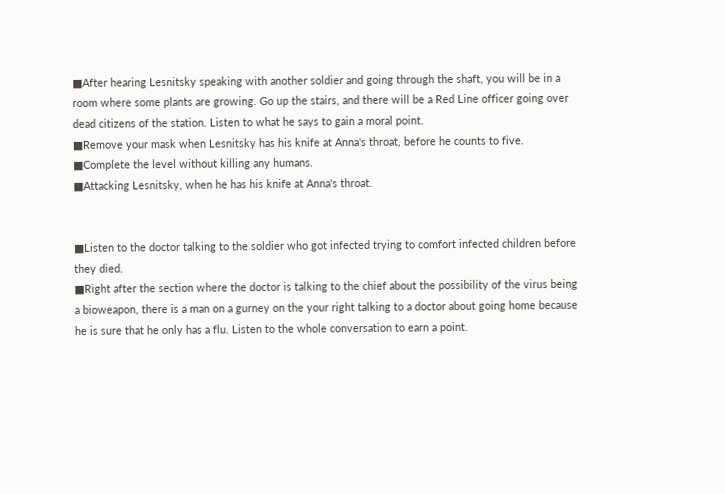■After hearing Lesnitsky speaking with another soldier and going through the shaft, you will be in a room where some plants are growing. Go up the stairs, and there will be a Red Line officer going over dead citizens of the station. Listen to what he says to gain a moral point.
■Remove your mask when Lesnitsky has his knife at Anna's throat, before he counts to five.
■Complete the level without killing any humans.
■Attacking Lesnitsky, when he has his knife at Anna's throat.


■Listen to the doctor talking to the soldier who got infected trying to comfort infected children before they died.
■Right after the section where the doctor is talking to the chief about the possibility of the virus being a bioweapon, there is a man on a gurney on the your right talking to a doctor about going home because he is sure that he only has a flu. Listen to the whole conversation to earn a point.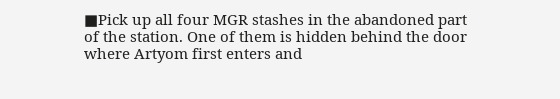■Pick up all four MGR stashes in the abandoned part of the station. One of them is hidden behind the door where Artyom first enters and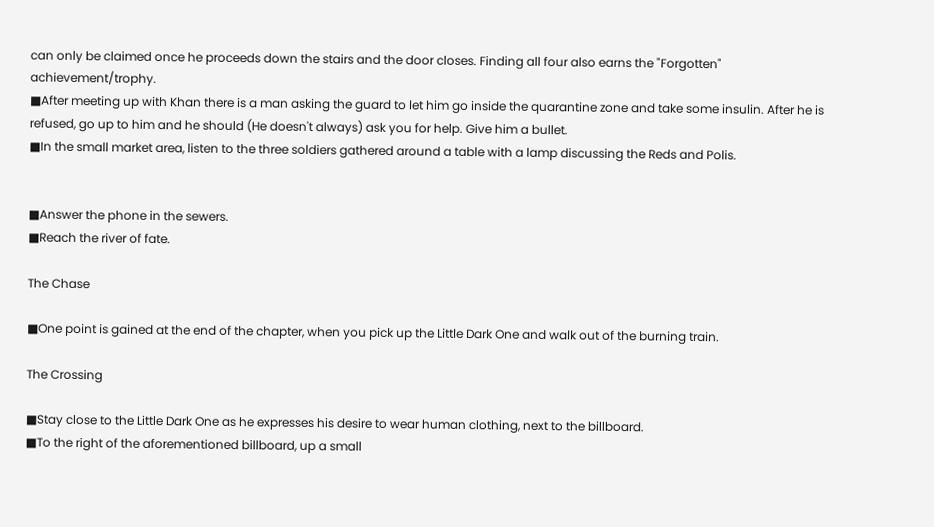can only be claimed once he proceeds down the stairs and the door closes. Finding all four also earns the "Forgotten" achievement/trophy.
■After meeting up with Khan there is a man asking the guard to let him go inside the quarantine zone and take some insulin. After he is refused, go up to him and he should (He doesn't always) ask you for help. Give him a bullet.
■In the small market area, listen to the three soldiers gathered around a table with a lamp discussing the Reds and Polis.


■Answer the phone in the sewers.
■Reach the river of fate.

The Chase

■One point is gained at the end of the chapter, when you pick up the Little Dark One and walk out of the burning train.

The Crossing

■Stay close to the Little Dark One as he expresses his desire to wear human clothing, next to the billboard.
■To the right of the aforementioned billboard, up a small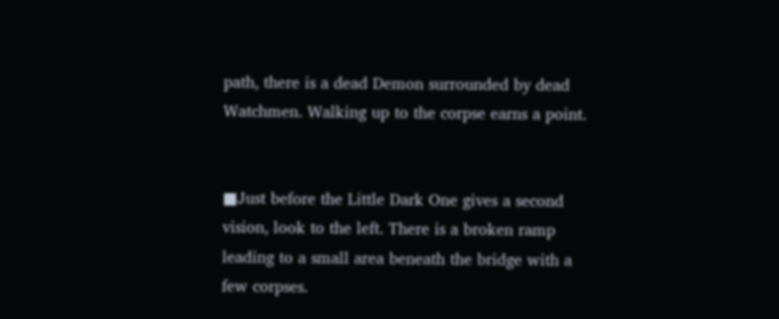path, there is a dead Demon surrounded by dead Watchmen. Walking up to the corpse earns a point.


■Just before the Little Dark One gives a second vision, look to the left. There is a broken ramp leading to a small area beneath the bridge with a few corpses.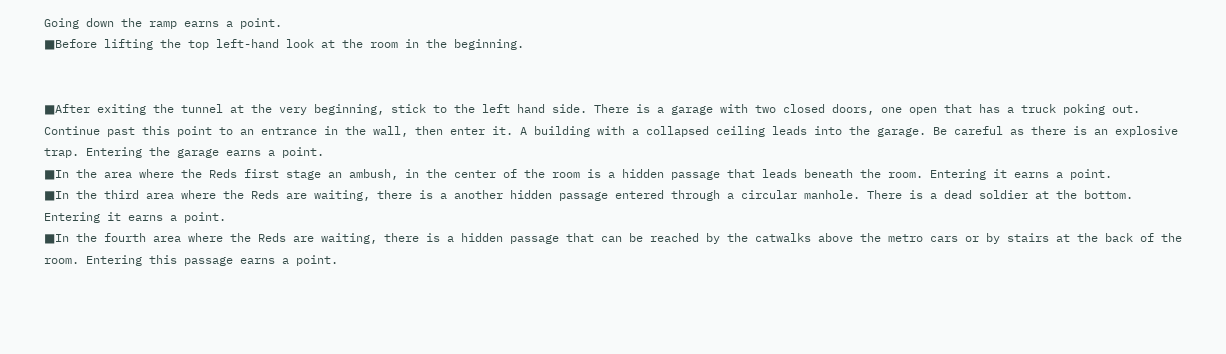Going down the ramp earns a point.
■Before lifting the top left-hand look at the room in the beginning.


■After exiting the tunnel at the very beginning, stick to the left hand side. There is a garage with two closed doors, one open that has a truck poking out. Continue past this point to an entrance in the wall, then enter it. A building with a collapsed ceiling leads into the garage. Be careful as there is an explosive trap. Entering the garage earns a point.
■In the area where the Reds first stage an ambush, in the center of the room is a hidden passage that leads beneath the room. Entering it earns a point.
■In the third area where the Reds are waiting, there is a another hidden passage entered through a circular manhole. There is a dead soldier at the bottom. Entering it earns a point.
■In the fourth area where the Reds are waiting, there is a hidden passage that can be reached by the catwalks above the metro cars or by stairs at the back of the room. Entering this passage earns a point.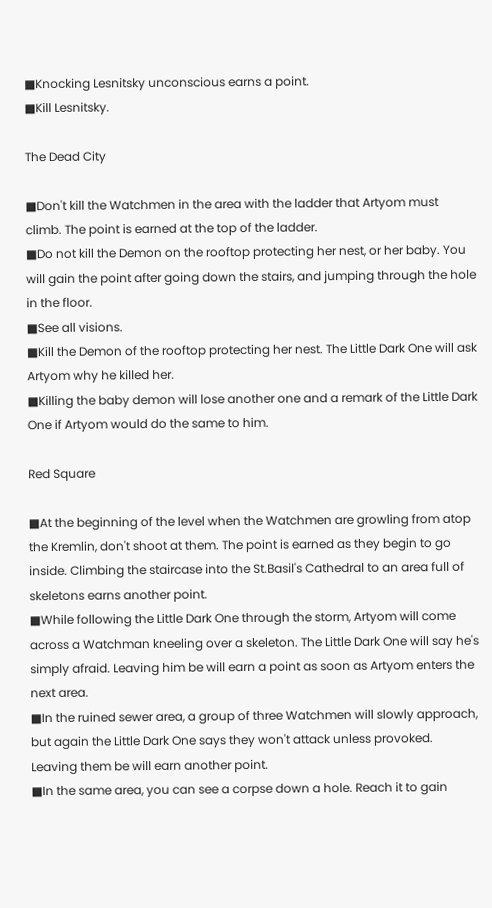■Knocking Lesnitsky unconscious earns a point.
■Kill Lesnitsky.

The Dead City

■Don't kill the Watchmen in the area with the ladder that Artyom must climb. The point is earned at the top of the ladder.
■Do not kill the Demon on the rooftop protecting her nest, or her baby. You will gain the point after going down the stairs, and jumping through the hole in the floor.
■See all visions.
■Kill the Demon of the rooftop protecting her nest. The Little Dark One will ask Artyom why he killed her.
■Killing the baby demon will lose another one and a remark of the Little Dark One if Artyom would do the same to him.

Red Square

■At the beginning of the level when the Watchmen are growling from atop the Kremlin, don't shoot at them. The point is earned as they begin to go inside. Climbing the staircase into the St.Basil's Cathedral to an area full of skeletons earns another point.
■While following the Little Dark One through the storm, Artyom will come across a Watchman kneeling over a skeleton. The Little Dark One will say he's simply afraid. Leaving him be will earn a point as soon as Artyom enters the next area.
■In the ruined sewer area, a group of three Watchmen will slowly approach, but again the Little Dark One says they won't attack unless provoked. Leaving them be will earn another point.
■In the same area, you can see a corpse down a hole. Reach it to gain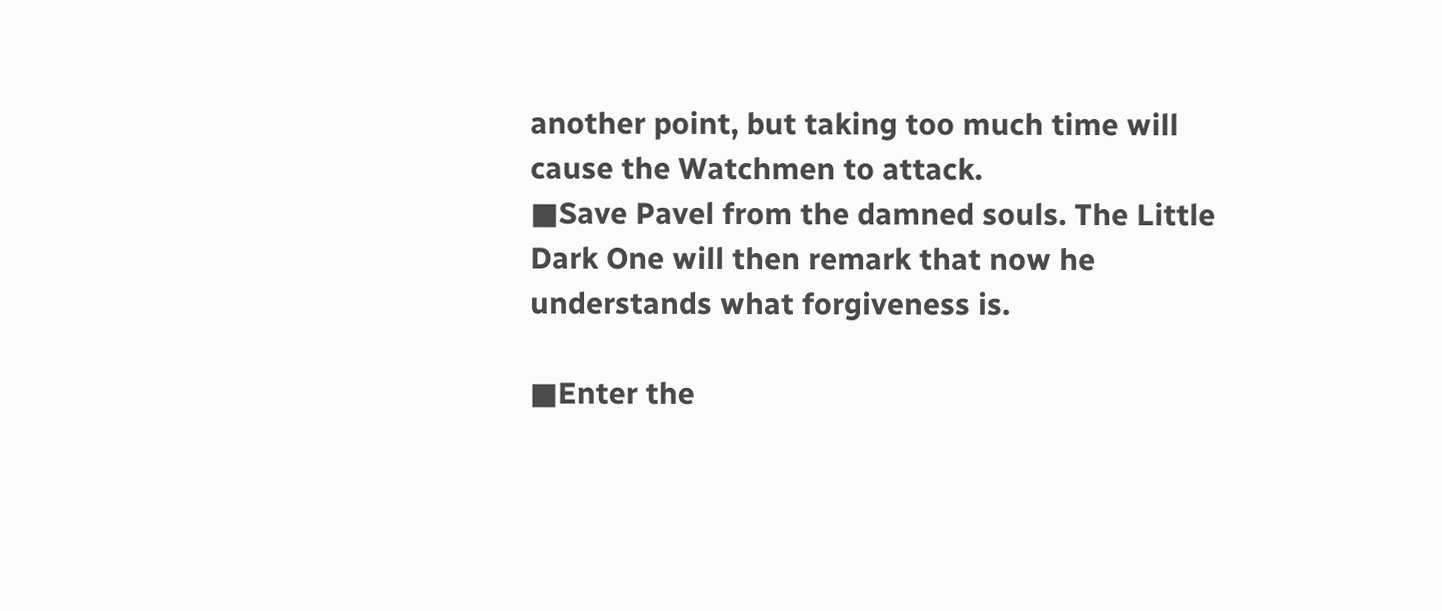another point, but taking too much time will cause the Watchmen to attack.
■Save Pavel from the damned souls. The Little Dark One will then remark that now he understands what forgiveness is.

■Enter the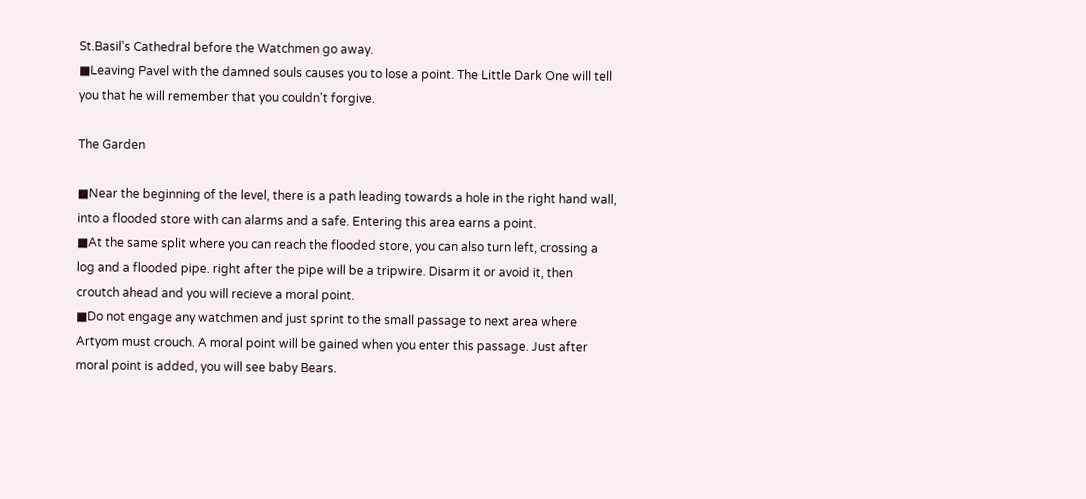St.Basil's Cathedral before the Watchmen go away.
■Leaving Pavel with the damned souls causes you to lose a point. The Little Dark One will tell you that he will remember that you couldn't forgive.

The Garden

■Near the beginning of the level, there is a path leading towards a hole in the right hand wall, into a flooded store with can alarms and a safe. Entering this area earns a point.
■At the same split where you can reach the flooded store, you can also turn left, crossing a log and a flooded pipe. right after the pipe will be a tripwire. Disarm it or avoid it, then croutch ahead and you will recieve a moral point.
■Do not engage any watchmen and just sprint to the small passage to next area where Artyom must crouch. A moral point will be gained when you enter this passage. Just after moral point is added, you will see baby Bears.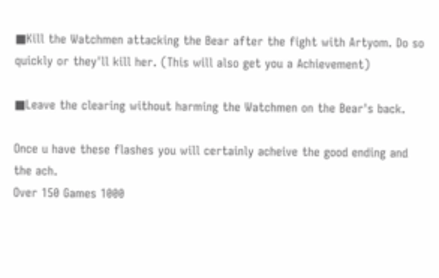■Kill the Watchmen attacking the Bear after the fight with Artyom. Do so quickly or they'll kill her. (This will also get you a Achievement)

■Leave the clearing without harming the Watchmen on the Bear's back.

Once u have these flashes you will certainly acheive the good ending and the ach.
Over 150 Games 1000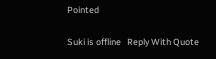Pointed

Suki is offline   Reply With Quote